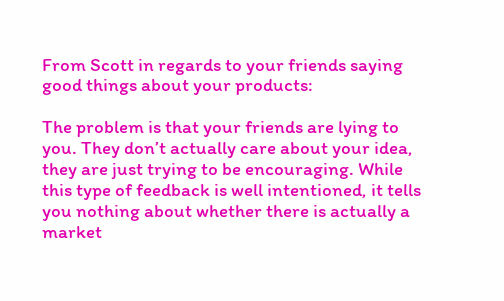From Scott in regards to your friends saying good things about your products:

The problem is that your friends are lying to you. They don’t actually care about your idea, they are just trying to be encouraging. While this type of feedback is well intentioned, it tells you nothing about whether there is actually a market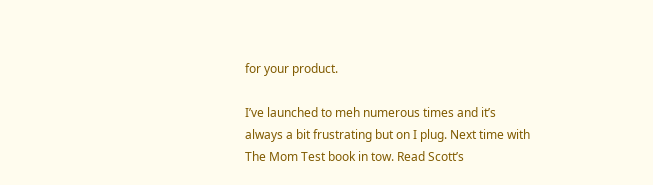for your product.

I’ve launched to meh numerous times and it’s always a bit frustrating but on I plug. Next time with The Mom Test book in tow. Read Scott’s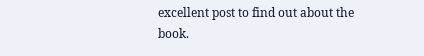excellent post to find out about the book.